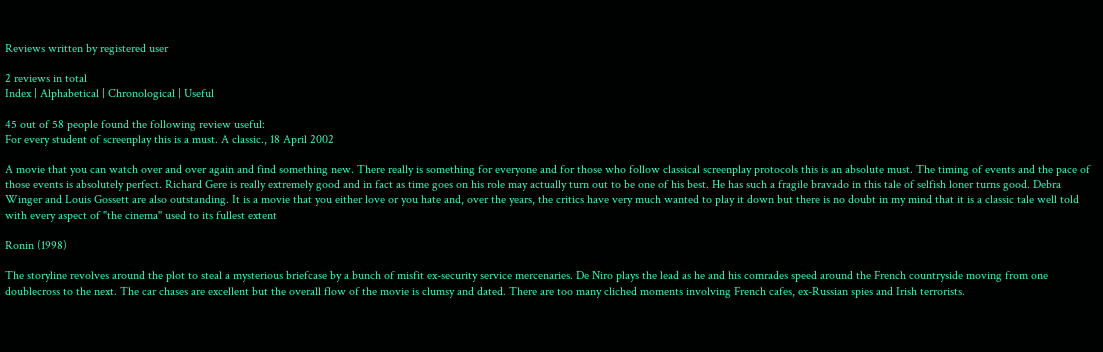Reviews written by registered user

2 reviews in total
Index | Alphabetical | Chronological | Useful

45 out of 58 people found the following review useful:
For every student of screenplay this is a must. A classic., 18 April 2002

A movie that you can watch over and over again and find something new. There really is something for everyone and for those who follow classical screenplay protocols this is an absolute must. The timing of events and the pace of those events is absolutely perfect. Richard Gere is really extremely good and in fact as time goes on his role may actually turn out to be one of his best. He has such a fragile bravado in this tale of selfish loner turns good. Debra Winger and Louis Gossett are also outstanding. It is a movie that you either love or you hate and, over the years, the critics have very much wanted to play it down but there is no doubt in my mind that it is a classic tale well told with every aspect of "the cinema" used to its fullest extent

Ronin (1998)

The storyline revolves around the plot to steal a mysterious briefcase by a bunch of misfit ex-security service mercenaries. De Niro plays the lead as he and his comrades speed around the French countryside moving from one doublecross to the next. The car chases are excellent but the overall flow of the movie is clumsy and dated. There are too many cliched moments involving French cafes, ex-Russian spies and Irish terrorists.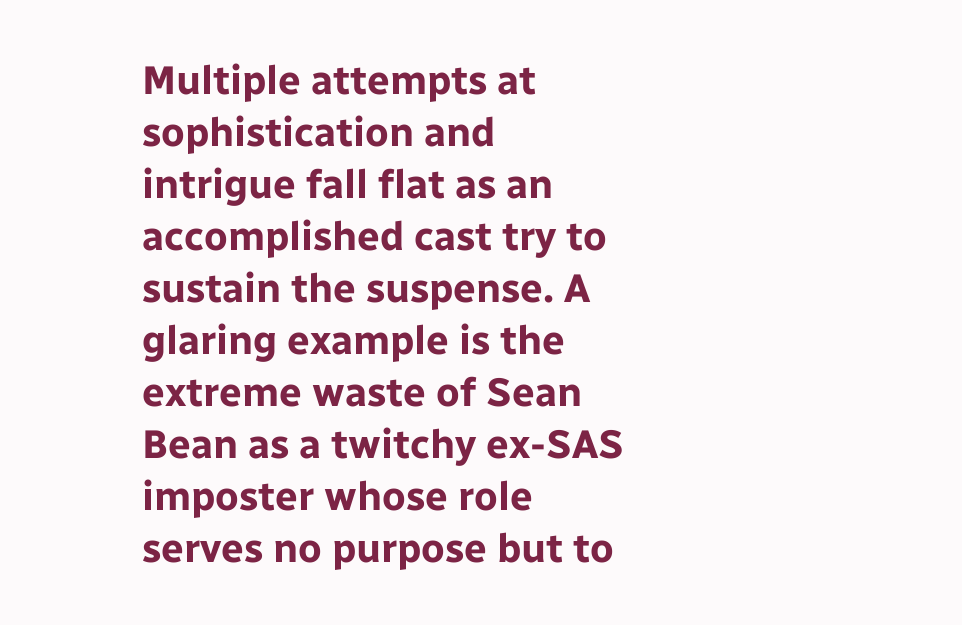Multiple attempts at sophistication and intrigue fall flat as an accomplished cast try to sustain the suspense. A glaring example is the extreme waste of Sean Bean as a twitchy ex-SAS imposter whose role serves no purpose but to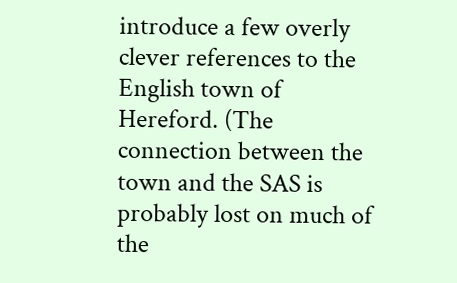introduce a few overly clever references to the English town of Hereford. (The connection between the town and the SAS is probably lost on much of the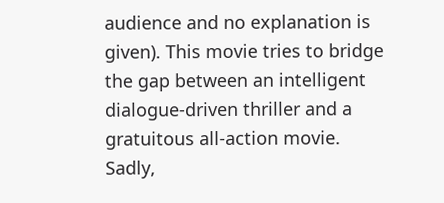audience and no explanation is given). This movie tries to bridge the gap between an intelligent dialogue-driven thriller and a gratuitous all-action movie. Sadly,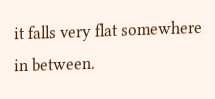it falls very flat somewhere in between.